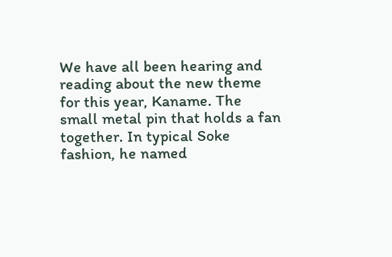We have all been hearing and reading about the new theme for this year, Kaname. The small metal pin that holds a fan together. In typical Soke fashion, he named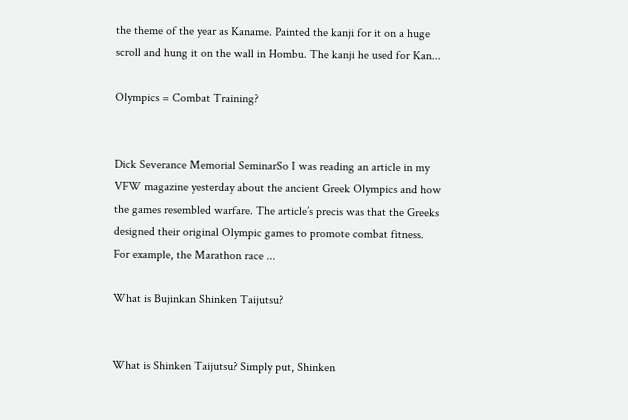the theme of the year as Kaname. Painted the kanji for it on a huge scroll and hung it on the wall in Hombu. The kanji he used for Kan...

Olympics = Combat Training?


Dick Severance Memorial SeminarSo I was reading an article in my VFW magazine yesterday about the ancient Greek Olympics and how the games resembled warfare. The article’s precis was that the Greeks designed their original Olympic games to promote combat fitness. For example, the Marathon race ...

What is Bujinkan Shinken Taijutsu?


What is Shinken Taijutsu? Simply put, Shinken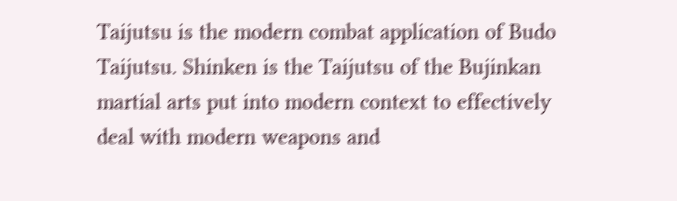Taijutsu is the modern combat application of Budo Taijutsu. Shinken is the Taijutsu of the Bujinkan martial arts put into modern context to effectively deal with modern weapons and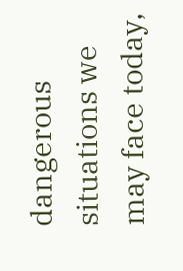dangerous situations we may face today,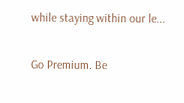while staying within our le...

Go Premium. Be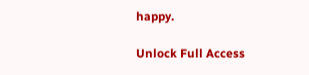happy.

Unlock Full Access